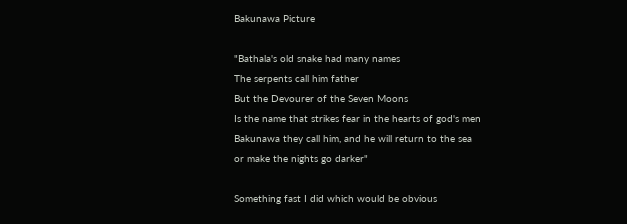Bakunawa Picture

"Bathala's old snake had many names
The serpents call him father
But the Devourer of the Seven Moons
Is the name that strikes fear in the hearts of god's men
Bakunawa they call him, and he will return to the sea
or make the nights go darker"

Something fast I did which would be obvious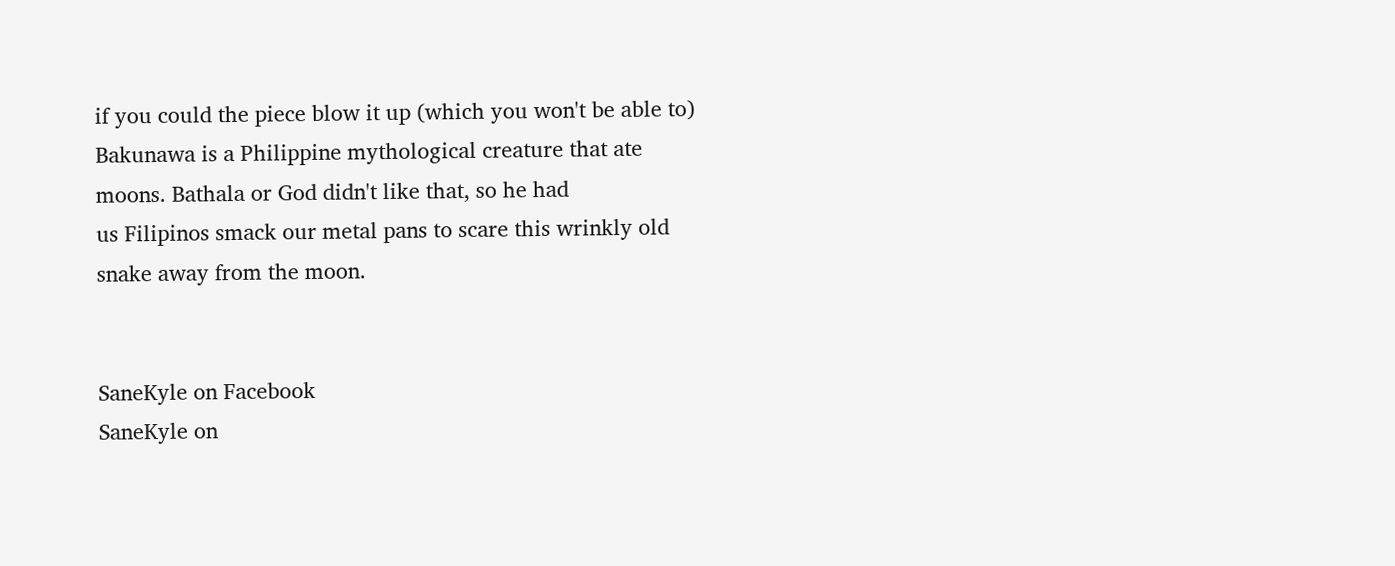if you could the piece blow it up (which you won't be able to)
Bakunawa is a Philippine mythological creature that ate moons. Bathala or God didn't like that, so he had
us Filipinos smack our metal pans to scare this wrinkly old snake away from the moon.


SaneKyle on Facebook
SaneKyle on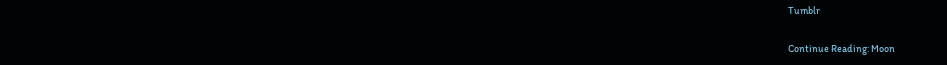Tumblr

Continue Reading: Moon